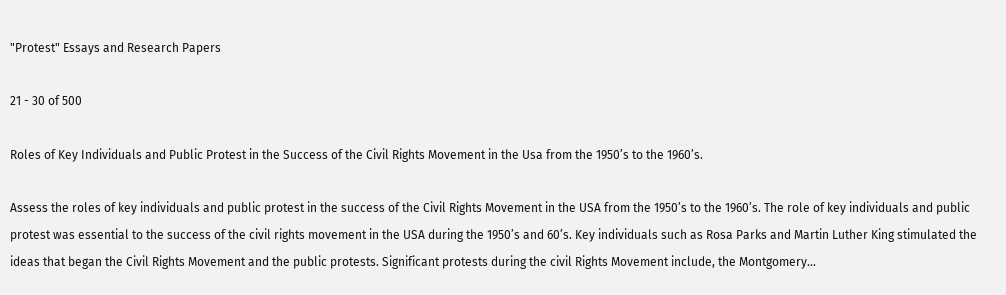"Protest" Essays and Research Papers

21 - 30 of 500

Roles of Key Individuals and Public Protest in the Success of the Civil Rights Movement in the Usa from the 1950’s to the 1960’s.

Assess the roles of key individuals and public protest in the success of the Civil Rights Movement in the USA from the 1950’s to the 1960’s. The role of key individuals and public protest was essential to the success of the civil rights movement in the USA during the 1950’s and 60’s. Key individuals such as Rosa Parks and Martin Luther King stimulated the ideas that began the Civil Rights Movement and the public protests. Significant protests during the civil Rights Movement include, the Montgomery...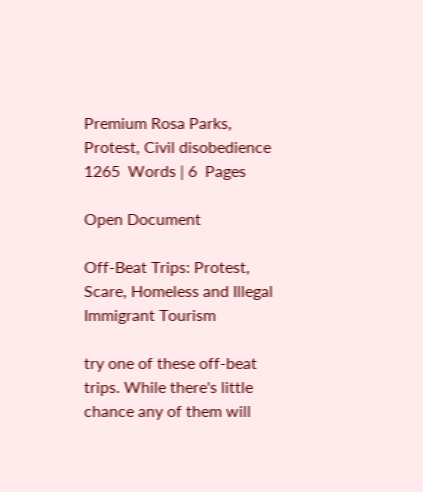Premium Rosa Parks, Protest, Civil disobedience 1265  Words | 6  Pages

Open Document

Off-Beat Trips: Protest, Scare, Homeless and Illegal Immigrant Tourism

try one of these off-beat trips. While there's little chance any of them will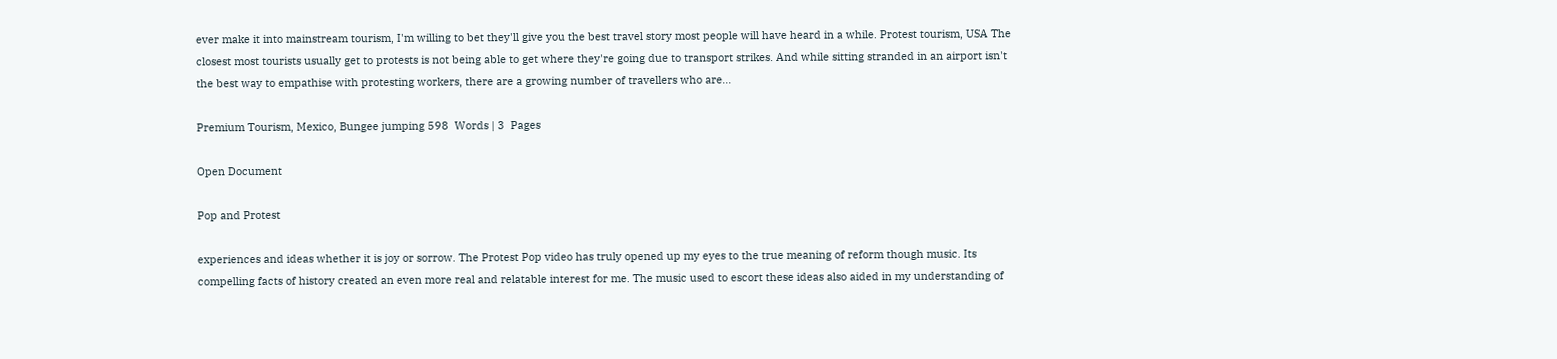ever make it into mainstream tourism, I'm willing to bet they'll give you the best travel story most people will have heard in a while. Protest tourism, USA The closest most tourists usually get to protests is not being able to get where they're going due to transport strikes. And while sitting stranded in an airport isn't the best way to empathise with protesting workers, there are a growing number of travellers who are...

Premium Tourism, Mexico, Bungee jumping 598  Words | 3  Pages

Open Document

Pop and Protest

experiences and ideas whether it is joy or sorrow. The Protest Pop video has truly opened up my eyes to the true meaning of reform though music. Its compelling facts of history created an even more real and relatable interest for me. The music used to escort these ideas also aided in my understanding of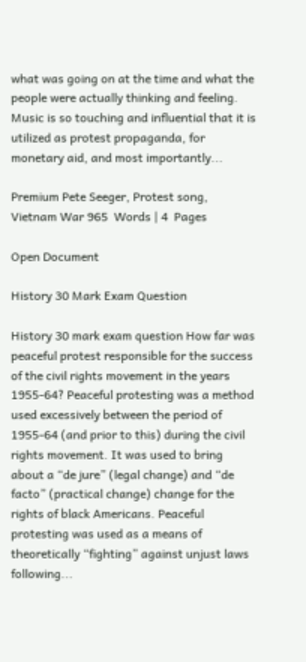what was going on at the time and what the people were actually thinking and feeling. Music is so touching and influential that it is utilized as protest propaganda, for monetary aid, and most importantly...

Premium Pete Seeger, Protest song, Vietnam War 965  Words | 4  Pages

Open Document

History 30 Mark Exam Question

History 30 mark exam question How far was peaceful protest responsible for the success of the civil rights movement in the years 1955-64? Peaceful protesting was a method used excessively between the period of 1955-64 (and prior to this) during the civil rights movement. It was used to bring about a “de jure” (legal change) and “de facto” (practical change) change for the rights of black Americans. Peaceful protesting was used as a means of theoretically “fighting” against unjust laws following...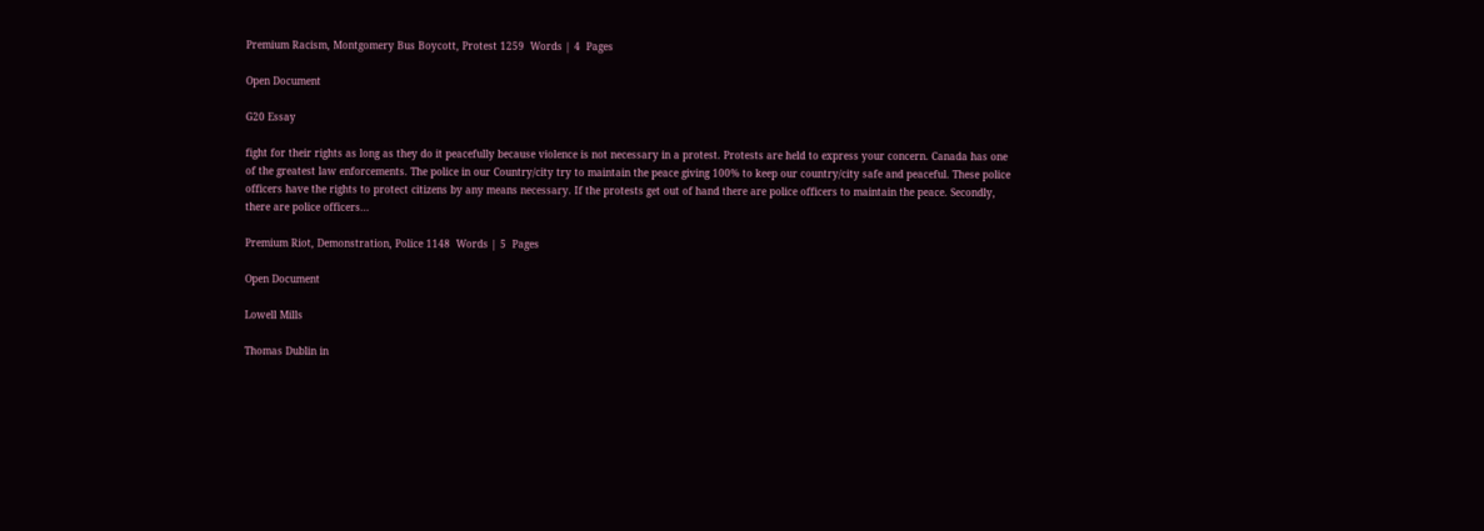Premium Racism, Montgomery Bus Boycott, Protest 1259  Words | 4  Pages

Open Document

G20 Essay

fight for their rights as long as they do it peacefully because violence is not necessary in a protest. Protests are held to express your concern. Canada has one of the greatest law enforcements. The police in our Country/city try to maintain the peace giving 100% to keep our country/city safe and peaceful. These police officers have the rights to protect citizens by any means necessary. If the protests get out of hand there are police officers to maintain the peace. Secondly, there are police officers...

Premium Riot, Demonstration, Police 1148  Words | 5  Pages

Open Document

Lowell Mills

Thomas Dublin in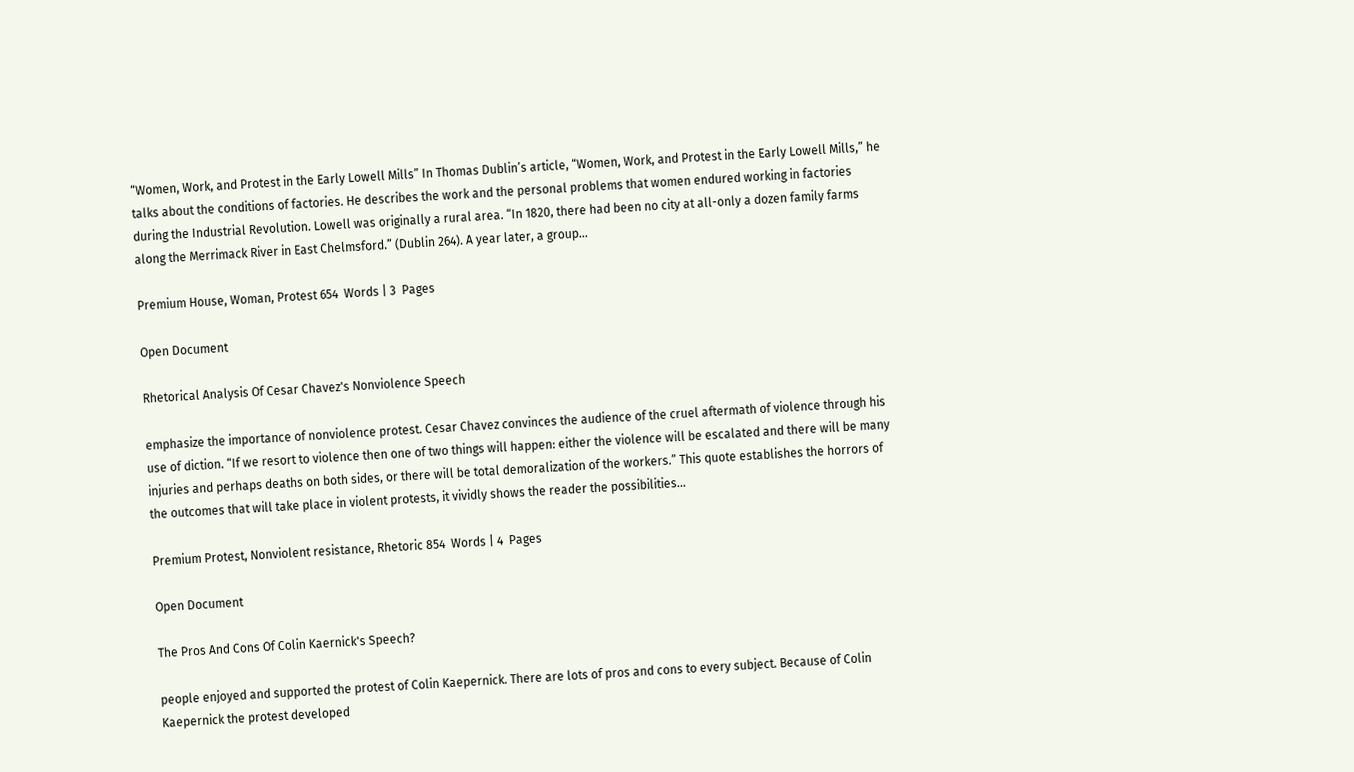“Women, Work, and Protest in the Early Lowell Mills” In Thomas Dublin’s article, “Women, Work, and Protest in the Early Lowell Mills,” he talks about the conditions of factories. He describes the work and the personal problems that women endured working in factories during the Industrial Revolution. Lowell was originally a rural area. “In 1820, there had been no city at all-only a dozen family farms along the Merrimack River in East Chelmsford.” (Dublin 264). A year later, a group...

Premium House, Woman, Protest 654  Words | 3  Pages

Open Document

Rhetorical Analysis Of Cesar Chavez's Nonviolence Speech

emphasize the importance of nonviolence protest. Cesar Chavez convinces the audience of the cruel aftermath of violence through his use of diction. “If we resort to violence then one of two things will happen: either the violence will be escalated and there will be many injuries and perhaps deaths on both sides, or there will be total demoralization of the workers.” This quote establishes the horrors of the outcomes that will take place in violent protests, it vividly shows the reader the possibilities...

Premium Protest, Nonviolent resistance, Rhetoric 854  Words | 4  Pages

Open Document

The Pros And Cons Of Colin Kaernick's Speech?

people enjoyed and supported the protest of Colin Kaepernick. There are lots of pros and cons to every subject. Because of Colin Kaepernick the protest developed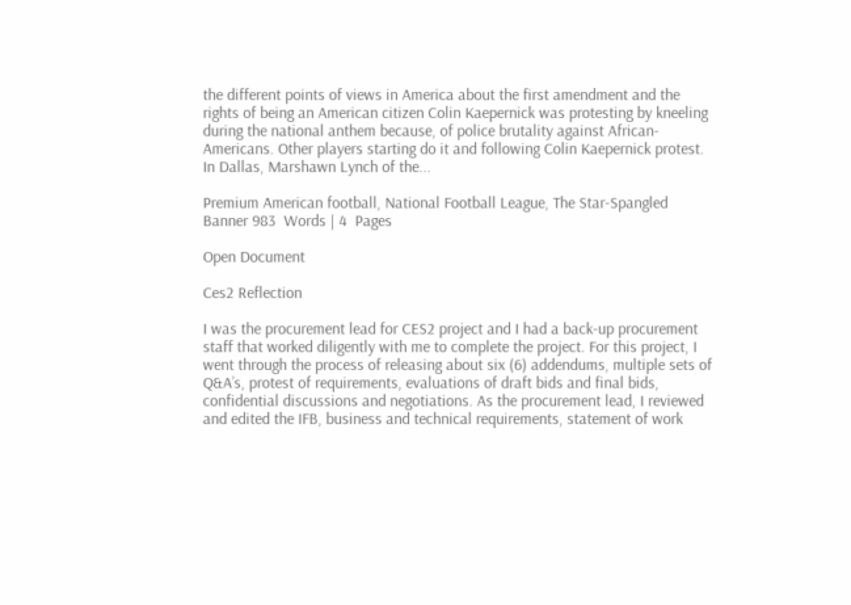the different points of views in America about the first amendment and the rights of being an American citizen Colin Kaepernick was protesting by kneeling during the national anthem because, of police brutality against African-Americans. Other players starting do it and following Colin Kaepernick protest. In Dallas, Marshawn Lynch of the...

Premium American football, National Football League, The Star-Spangled Banner 983  Words | 4  Pages

Open Document

Ces2 Reflection

I was the procurement lead for CES2 project and I had a back-up procurement staff that worked diligently with me to complete the project. For this project, I went through the process of releasing about six (6) addendums, multiple sets of Q&A’s, protest of requirements, evaluations of draft bids and final bids, confidential discussions and negotiations. As the procurement lead, I reviewed and edited the IFB, business and technical requirements, statement of work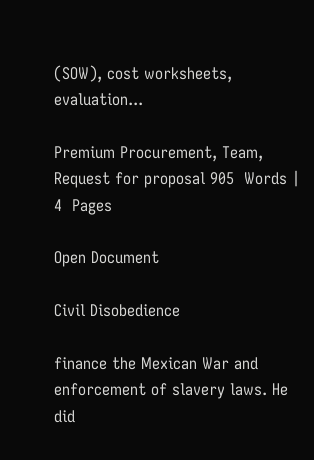(SOW), cost worksheets, evaluation...

Premium Procurement, Team, Request for proposal 905  Words | 4  Pages

Open Document

Civil Disobedience

finance the Mexican War and enforcement of slavery laws. He did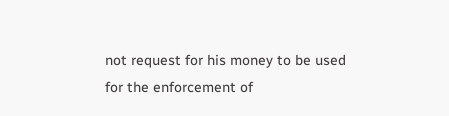not request for his money to be used for the enforcement of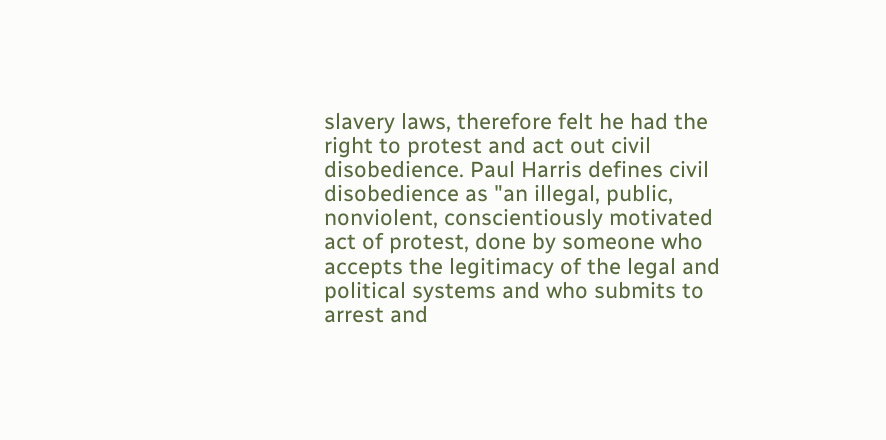slavery laws, therefore felt he had the right to protest and act out civil disobedience. Paul Harris defines civil disobedience as "an illegal, public, nonviolent, conscientiously motivated act of protest, done by someone who accepts the legitimacy of the legal and political systems and who submits to arrest and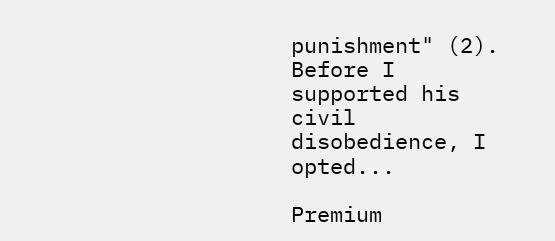punishment" (2). Before I supported his civil disobedience, I opted...

Premium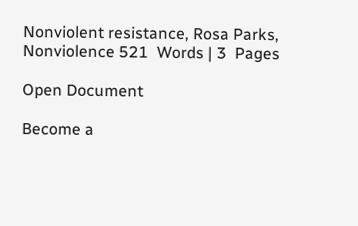Nonviolent resistance, Rosa Parks, Nonviolence 521  Words | 3  Pages

Open Document

Become a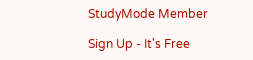StudyMode Member

Sign Up - It's Free